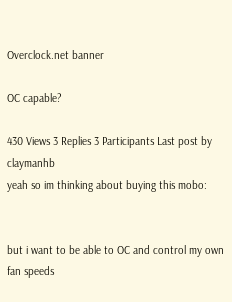Overclock.net banner

OC capable?

430 Views 3 Replies 3 Participants Last post by  claymanhb
yeah so im thinking about buying this mobo:


but i want to be able to OC and control my own fan speeds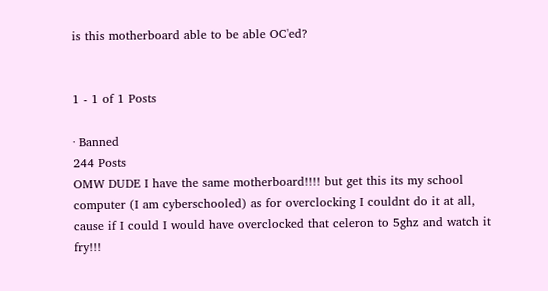is this motherboard able to be able OC'ed?


1 - 1 of 1 Posts

· Banned
244 Posts
OMW DUDE I have the same motherboard!!!! but get this its my school computer (I am cyberschooled) as for overclocking I couldnt do it at all, cause if I could I would have overclocked that celeron to 5ghz and watch it fry!!!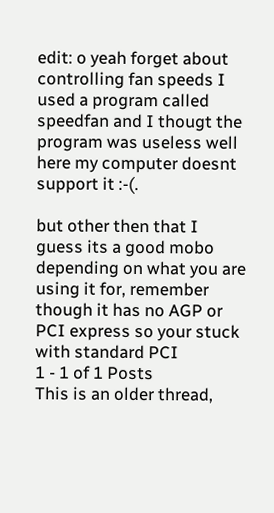edit: o yeah forget about controlling fan speeds I used a program called speedfan and I thougt the program was useless well here my computer doesnt support it :-(.

but other then that I guess its a good mobo depending on what you are using it for, remember though it has no AGP or PCI express so your stuck with standard PCI
1 - 1 of 1 Posts
This is an older thread,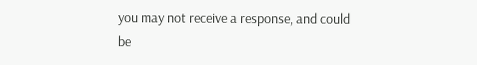you may not receive a response, and could be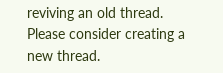reviving an old thread. Please consider creating a new thread.